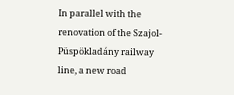In parallel with the renovation of the Szajol-Püspökladány railway line, a new road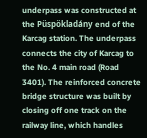underpass was constructed at the Püspökladány end of the Karcag station. The underpass connects the city of Karcag to the No. 4 main road (Road 3401). The reinforced concrete bridge structure was built by closing off one track on the railway line, which handles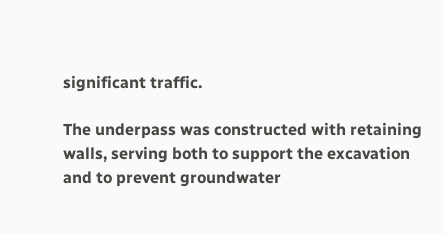significant traffic.

The underpass was constructed with retaining walls, serving both to support the excavation and to prevent groundwater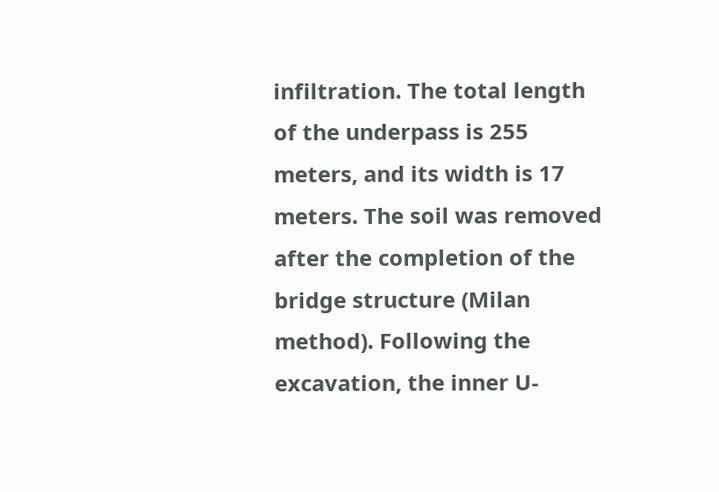infiltration. The total length of the underpass is 255 meters, and its width is 17 meters. The soil was removed after the completion of the bridge structure (Milan method). Following the excavation, the inner U-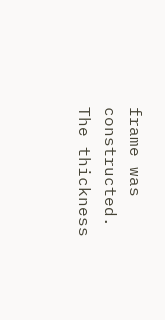frame was constructed. The thickness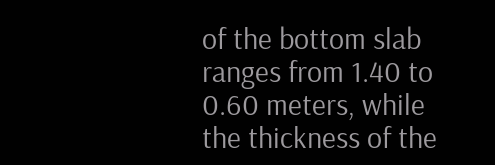of the bottom slab ranges from 1.40 to 0.60 meters, while the thickness of the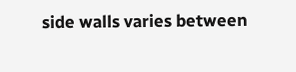side walls varies between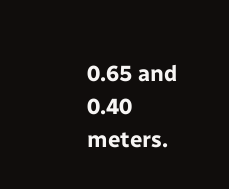0.65 and 0.40 meters.